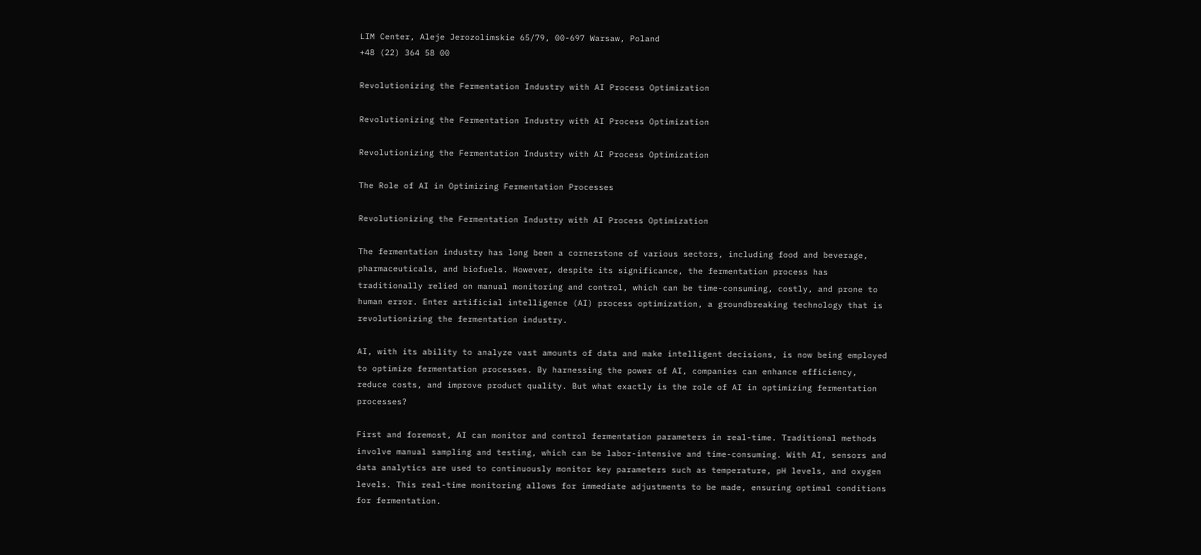LIM Center, Aleje Jerozolimskie 65/79, 00-697 Warsaw, Poland
+48 (22) 364 58 00

Revolutionizing the Fermentation Industry with AI Process Optimization

Revolutionizing the Fermentation Industry with AI Process Optimization

Revolutionizing the Fermentation Industry with AI Process Optimization

The Role of AI in Optimizing Fermentation Processes

Revolutionizing the Fermentation Industry with AI Process Optimization

The fermentation industry has long been a cornerstone of various sectors, including food and beverage, pharmaceuticals, and biofuels. However, despite its significance, the fermentation process has traditionally relied on manual monitoring and control, which can be time-consuming, costly, and prone to human error. Enter artificial intelligence (AI) process optimization, a groundbreaking technology that is revolutionizing the fermentation industry.

AI, with its ability to analyze vast amounts of data and make intelligent decisions, is now being employed to optimize fermentation processes. By harnessing the power of AI, companies can enhance efficiency, reduce costs, and improve product quality. But what exactly is the role of AI in optimizing fermentation processes?

First and foremost, AI can monitor and control fermentation parameters in real-time. Traditional methods involve manual sampling and testing, which can be labor-intensive and time-consuming. With AI, sensors and data analytics are used to continuously monitor key parameters such as temperature, pH levels, and oxygen levels. This real-time monitoring allows for immediate adjustments to be made, ensuring optimal conditions for fermentation.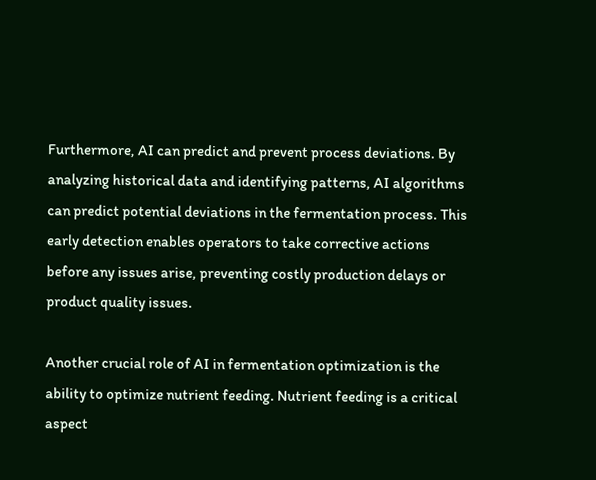Furthermore, AI can predict and prevent process deviations. By analyzing historical data and identifying patterns, AI algorithms can predict potential deviations in the fermentation process. This early detection enables operators to take corrective actions before any issues arise, preventing costly production delays or product quality issues.

Another crucial role of AI in fermentation optimization is the ability to optimize nutrient feeding. Nutrient feeding is a critical aspect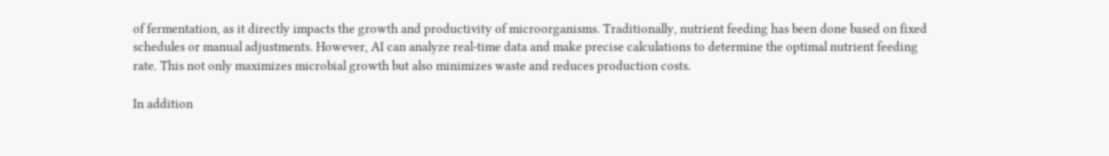of fermentation, as it directly impacts the growth and productivity of microorganisms. Traditionally, nutrient feeding has been done based on fixed schedules or manual adjustments. However, AI can analyze real-time data and make precise calculations to determine the optimal nutrient feeding rate. This not only maximizes microbial growth but also minimizes waste and reduces production costs.

In addition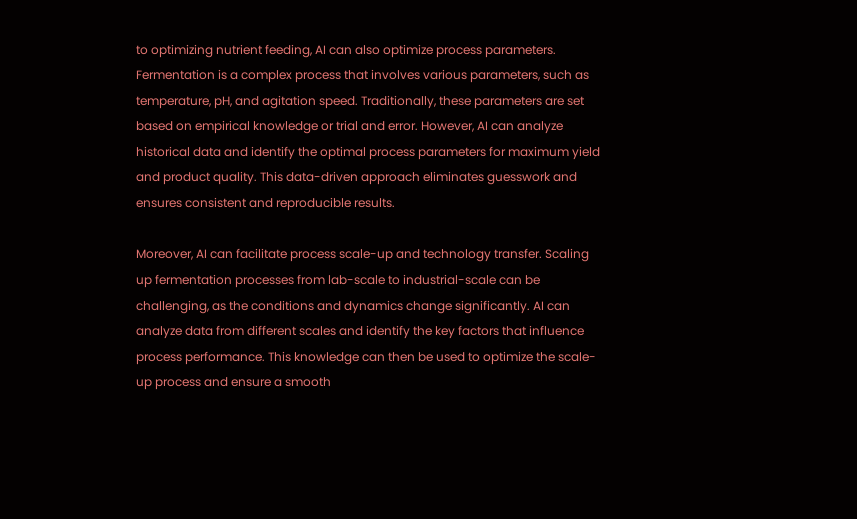to optimizing nutrient feeding, AI can also optimize process parameters. Fermentation is a complex process that involves various parameters, such as temperature, pH, and agitation speed. Traditionally, these parameters are set based on empirical knowledge or trial and error. However, AI can analyze historical data and identify the optimal process parameters for maximum yield and product quality. This data-driven approach eliminates guesswork and ensures consistent and reproducible results.

Moreover, AI can facilitate process scale-up and technology transfer. Scaling up fermentation processes from lab-scale to industrial-scale can be challenging, as the conditions and dynamics change significantly. AI can analyze data from different scales and identify the key factors that influence process performance. This knowledge can then be used to optimize the scale-up process and ensure a smooth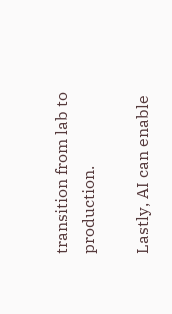transition from lab to production.

Lastly, AI can enable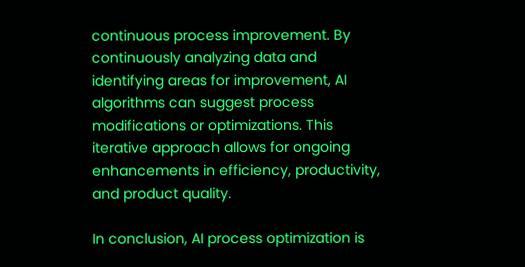continuous process improvement. By continuously analyzing data and identifying areas for improvement, AI algorithms can suggest process modifications or optimizations. This iterative approach allows for ongoing enhancements in efficiency, productivity, and product quality.

In conclusion, AI process optimization is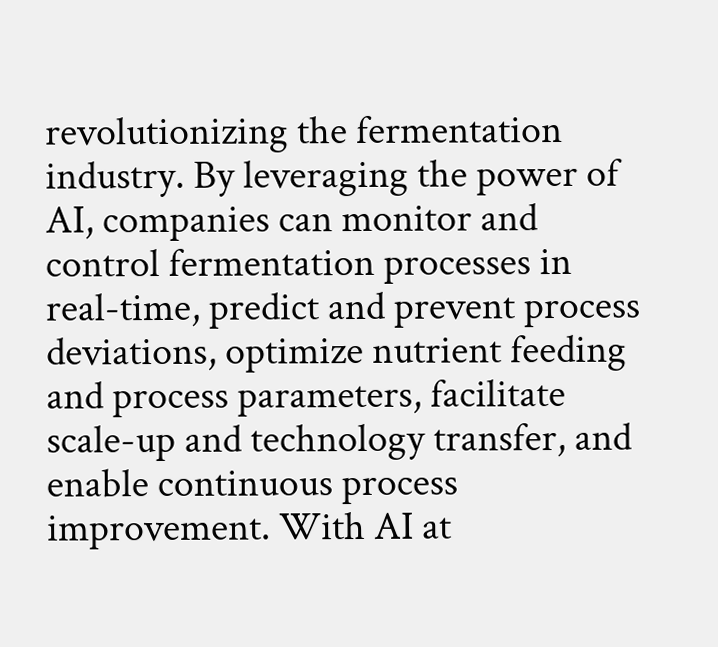revolutionizing the fermentation industry. By leveraging the power of AI, companies can monitor and control fermentation processes in real-time, predict and prevent process deviations, optimize nutrient feeding and process parameters, facilitate scale-up and technology transfer, and enable continuous process improvement. With AI at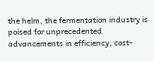the helm, the fermentation industry is poised for unprecedented advancements in efficiency, cost-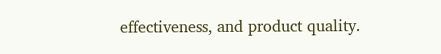effectiveness, and product quality.